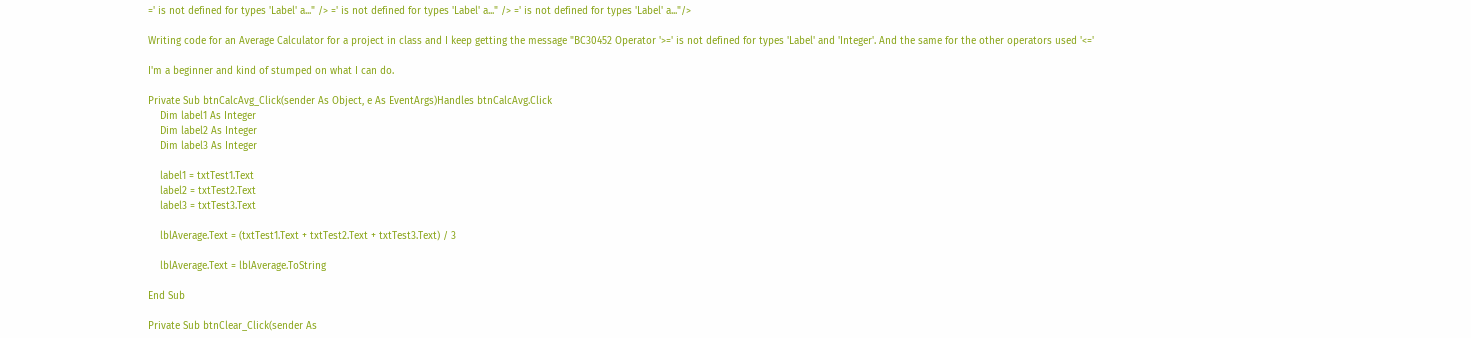=' is not defined for types 'Label' a..." /> =' is not defined for types 'Label' a..." /> =' is not defined for types 'Label' a..."/>

Writing code for an Average Calculator for a project in class and I keep getting the message "BC30452 Operator '>=' is not defined for types 'Label' and 'Integer'. And the same for the other operators used '<='

I'm a beginner and kind of stumped on what I can do.

Private Sub btnCalcAvg_Click(sender As Object, e As EventArgs)Handles btnCalcAvg.Click
    Dim label1 As Integer
    Dim label2 As Integer
    Dim label3 As Integer

    label1 = txtTest1.Text
    label2 = txtTest2.Text
    label3 = txtTest3.Text

    lblAverage.Text = (txtTest1.Text + txtTest2.Text + txtTest3.Text) / 3

    lblAverage.Text = lblAverage.ToString

End Sub

Private Sub btnClear_Click(sender As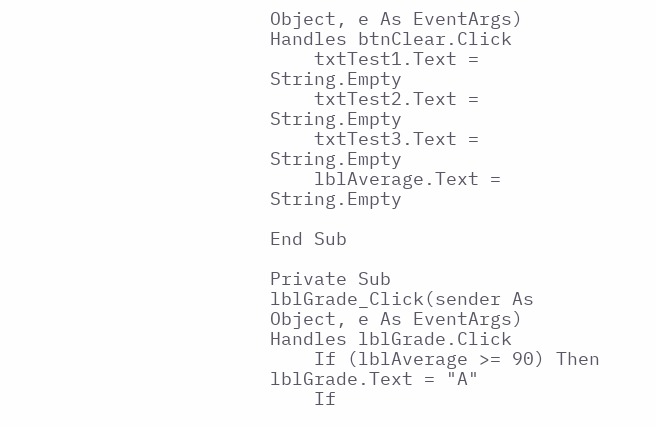Object, e As EventArgs) Handles btnClear.Click
    txtTest1.Text = String.Empty
    txtTest2.Text = String.Empty
    txtTest3.Text = String.Empty
    lblAverage.Text = String.Empty

End Sub

Private Sub lblGrade_Click(sender As Object, e As EventArgs) Handles lblGrade.Click
    If (lblAverage >= 90) Then lblGrade.Text = "A"
    If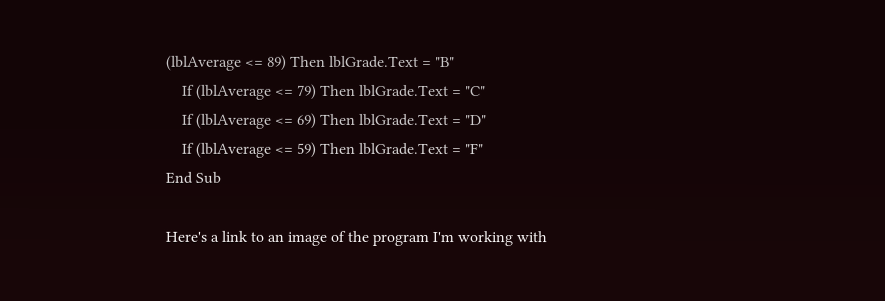(lblAverage <= 89) Then lblGrade.Text = "B"
    If (lblAverage <= 79) Then lblGrade.Text = "C"
    If (lblAverage <= 69) Then lblGrade.Text = "D"
    If (lblAverage <= 59) Then lblGrade.Text = "F"
End Sub

Here's a link to an image of the program I'm working with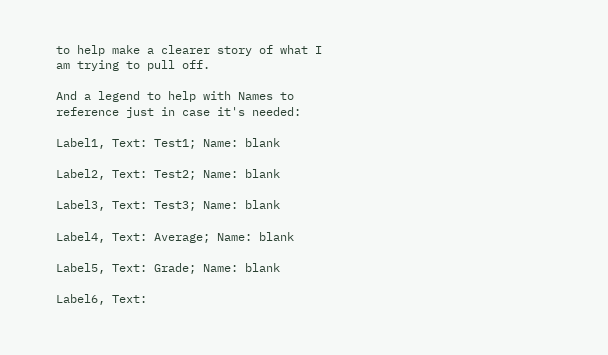to help make a clearer story of what I am trying to pull off.

And a legend to help with Names to reference just in case it's needed:

Label1, Text: Test1; Name: blank

Label2, Text: Test2; Name: blank

Label3, Text: Test3; Name: blank

Label4, Text: Average; Name: blank

Label5, Text: Grade; Name: blank

Label6, Text: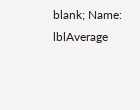blank; Name: lblAverage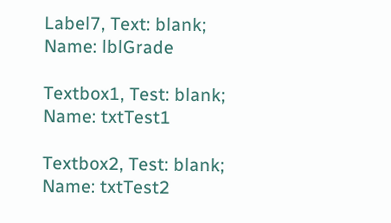Label7, Text: blank; Name: lblGrade

Textbox1, Test: blank; Name: txtTest1

Textbox2, Test: blank; Name: txtTest2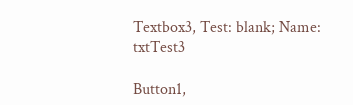Textbox3, Test: blank; Name: txtTest3

Button1,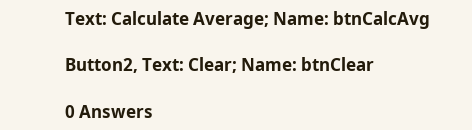Text: Calculate Average; Name: btnCalcAvg

Button2, Text: Clear; Name: btnClear

0 Answers